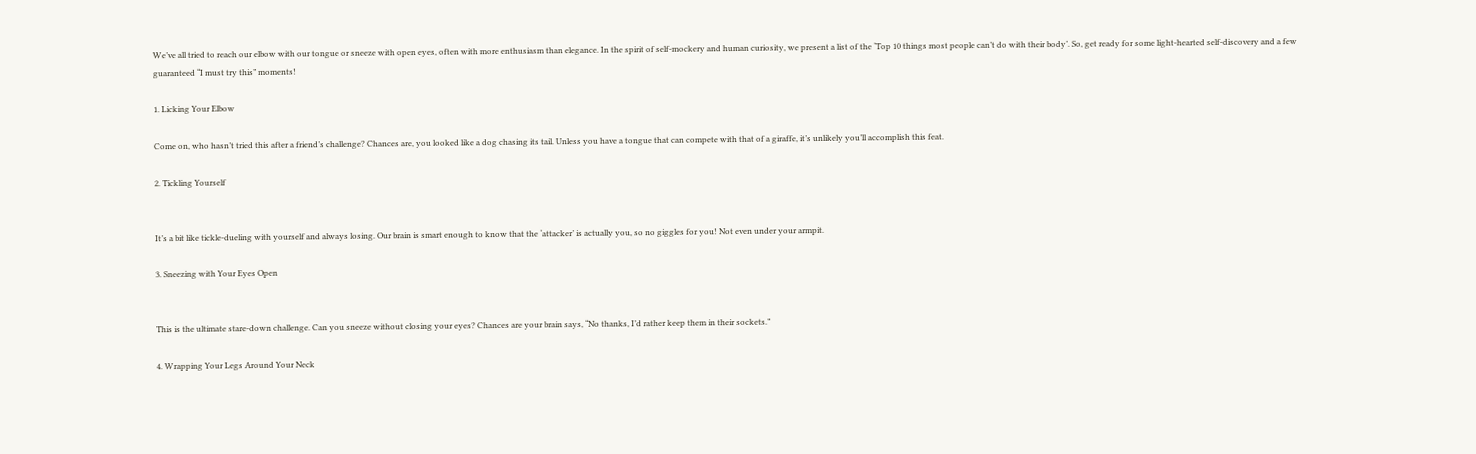We’ve all tried to reach our elbow with our tongue or sneeze with open eyes, often with more enthusiasm than elegance. In the spirit of self-mockery and human curiosity, we present a list of the ‘Top 10 things most people can’t do with their body’. So, get ready for some light-hearted self-discovery and a few guaranteed “I must try this” moments!

1. Licking Your Elbow

Come on, who hasn’t tried this after a friend’s challenge? Chances are, you looked like a dog chasing its tail. Unless you have a tongue that can compete with that of a giraffe, it’s unlikely you’ll accomplish this feat.

2. Tickling Yourself


It’s a bit like tickle-dueling with yourself and always losing. Our brain is smart enough to know that the ‘attacker’ is actually you, so no giggles for you! Not even under your armpit.

3. Sneezing with Your Eyes Open


This is the ultimate stare-down challenge. Can you sneeze without closing your eyes? Chances are your brain says, “No thanks, I’d rather keep them in their sockets.”

4. Wrapping Your Legs Around Your Neck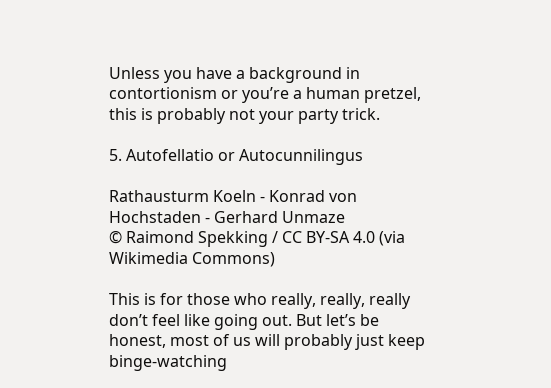Unless you have a background in contortionism or you’re a human pretzel, this is probably not your party trick.

5. Autofellatio or Autocunnilingus

Rathausturm Koeln - Konrad von Hochstaden - Gerhard Unmaze
© Raimond Spekking / CC BY-SA 4.0 (via Wikimedia Commons)

This is for those who really, really, really don’t feel like going out. But let’s be honest, most of us will probably just keep binge-watching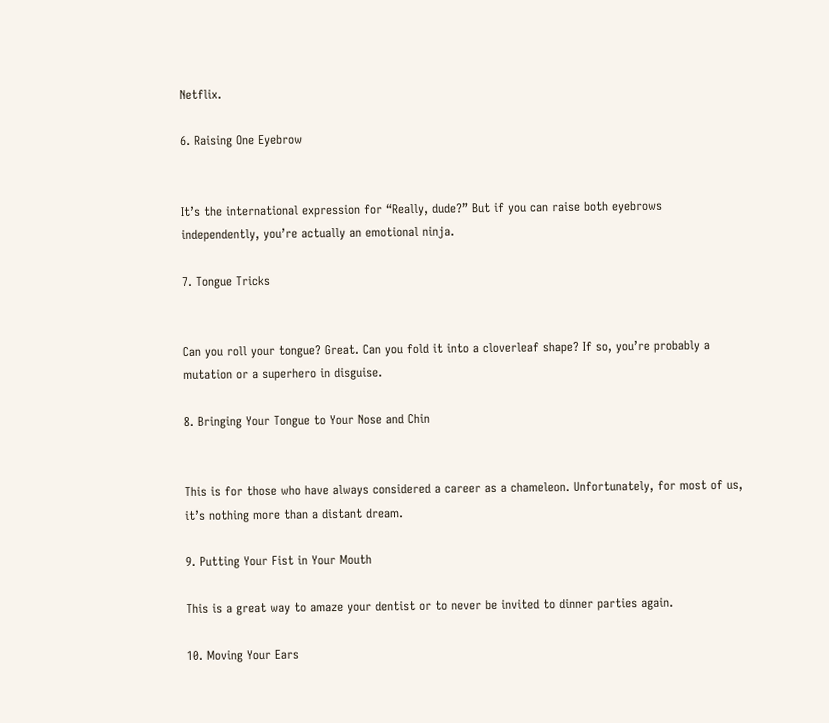Netflix.

6. Raising One Eyebrow


It’s the international expression for “Really, dude?” But if you can raise both eyebrows independently, you’re actually an emotional ninja.

7. Tongue Tricks


Can you roll your tongue? Great. Can you fold it into a cloverleaf shape? If so, you’re probably a mutation or a superhero in disguise.

8. Bringing Your Tongue to Your Nose and Chin


This is for those who have always considered a career as a chameleon. Unfortunately, for most of us, it’s nothing more than a distant dream.

9. Putting Your Fist in Your Mouth

This is a great way to amaze your dentist or to never be invited to dinner parties again.

10. Moving Your Ears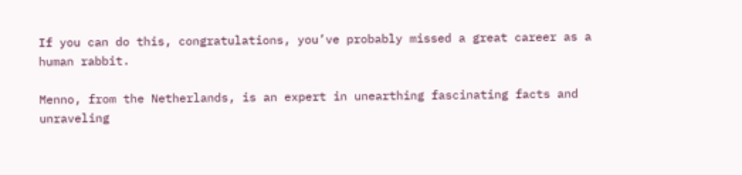If you can do this, congratulations, you’ve probably missed a great career as a human rabbit.

Menno, from the Netherlands, is an expert in unearthing fascinating facts and unraveling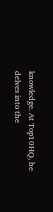knowledge. At Top10HQ, he delves into the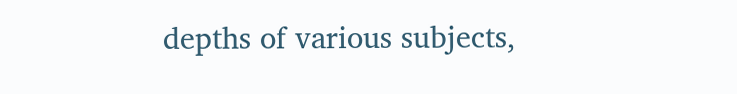depths of various subjects,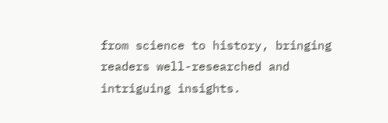from science to history, bringing readers well-researched and intriguing insights.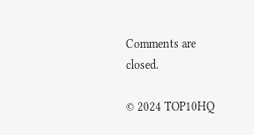Comments are closed.

© 2024 TOP10HQ